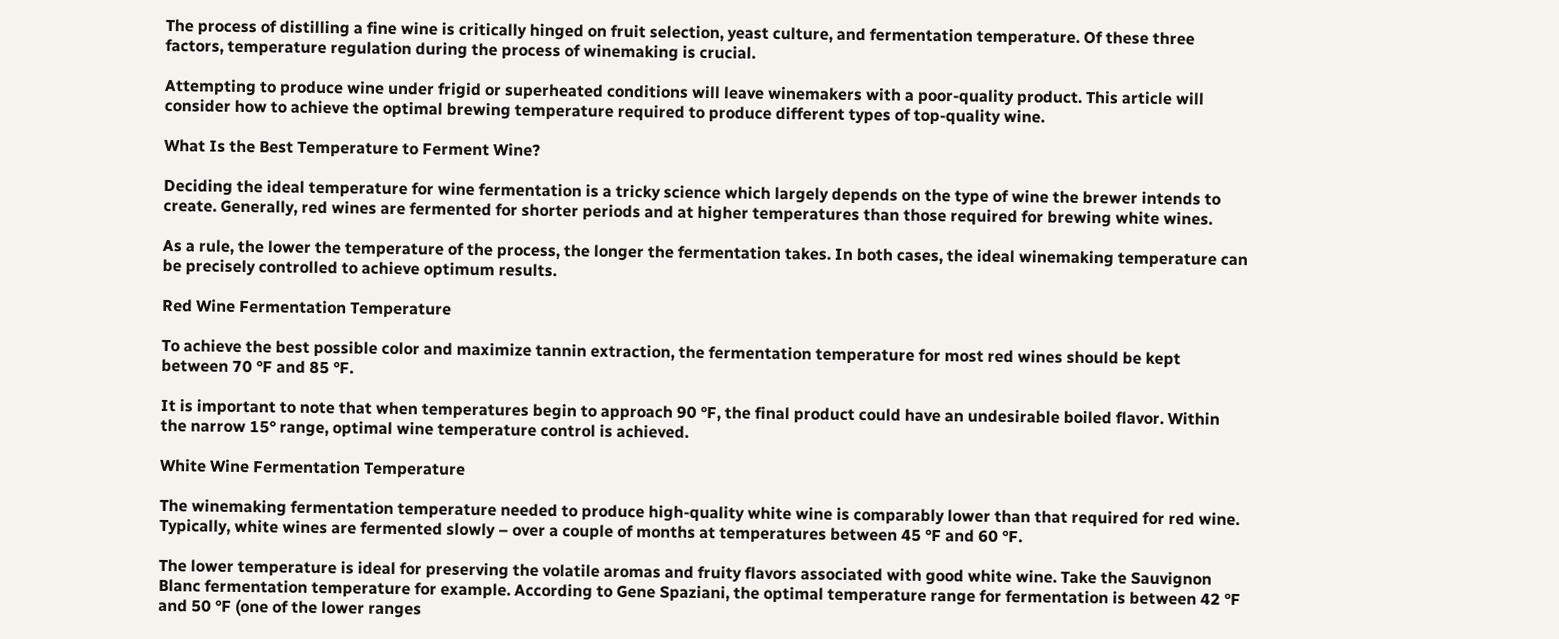The process of distilling a fine wine is critically hinged on fruit selection, yeast culture, and fermentation temperature. Of these three factors, temperature regulation during the process of winemaking is crucial.

Attempting to produce wine under frigid or superheated conditions will leave winemakers with a poor-quality product. This article will consider how to achieve the optimal brewing temperature required to produce different types of top-quality wine.

What Is the Best Temperature to Ferment Wine?

Deciding the ideal temperature for wine fermentation is a tricky science which largely depends on the type of wine the brewer intends to create. Generally, red wines are fermented for shorter periods and at higher temperatures than those required for brewing white wines.

As a rule, the lower the temperature of the process, the longer the fermentation takes. In both cases, the ideal winemaking temperature can be precisely controlled to achieve optimum results.

Red Wine Fermentation Temperature

To achieve the best possible color and maximize tannin extraction, the fermentation temperature for most red wines should be kept between 70 °F and 85 °F.

It is important to note that when temperatures begin to approach 90 °F, the final product could have an undesirable boiled flavor. Within the narrow 15° range, optimal wine temperature control is achieved.

White Wine Fermentation Temperature

The winemaking fermentation temperature needed to produce high-quality white wine is comparably lower than that required for red wine. Typically, white wines are fermented slowly – over a couple of months at temperatures between 45 °F and 60 °F.

The lower temperature is ideal for preserving the volatile aromas and fruity flavors associated with good white wine. Take the Sauvignon Blanc fermentation temperature for example. According to Gene Spaziani, the optimal temperature range for fermentation is between 42 °F and 50 °F (one of the lower ranges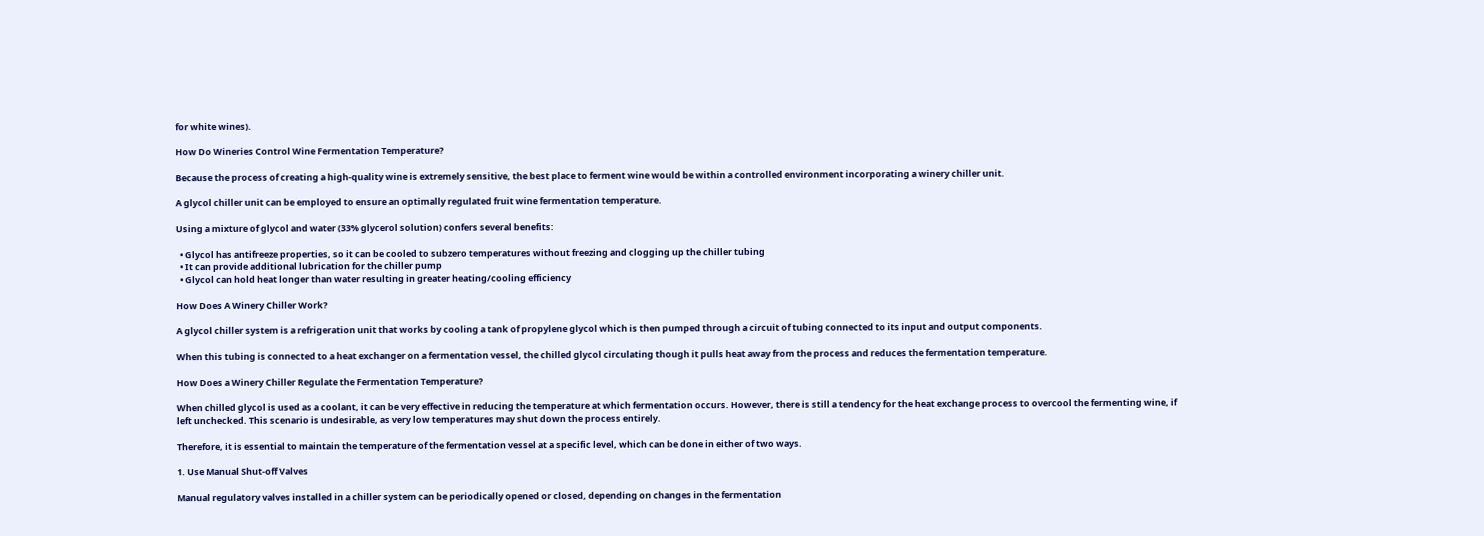for white wines).

How Do Wineries Control Wine Fermentation Temperature?

Because the process of creating a high-quality wine is extremely sensitive, the best place to ferment wine would be within a controlled environment incorporating a winery chiller unit.

A glycol chiller unit can be employed to ensure an optimally regulated fruit wine fermentation temperature.

Using a mixture of glycol and water (33% glycerol solution) confers several benefits:

  • Glycol has antifreeze properties, so it can be cooled to subzero temperatures without freezing and clogging up the chiller tubing
  • It can provide additional lubrication for the chiller pump
  • Glycol can hold heat longer than water resulting in greater heating/cooling efficiency

How Does A Winery Chiller Work?

A glycol chiller system is a refrigeration unit that works by cooling a tank of propylene glycol which is then pumped through a circuit of tubing connected to its input and output components.

When this tubing is connected to a heat exchanger on a fermentation vessel, the chilled glycol circulating though it pulls heat away from the process and reduces the fermentation temperature.

How Does a Winery Chiller Regulate the Fermentation Temperature?

When chilled glycol is used as a coolant, it can be very effective in reducing the temperature at which fermentation occurs. However, there is still a tendency for the heat exchange process to overcool the fermenting wine, if left unchecked. This scenario is undesirable, as very low temperatures may shut down the process entirely.

Therefore, it is essential to maintain the temperature of the fermentation vessel at a specific level, which can be done in either of two ways.

1. Use Manual Shut-off Valves

Manual regulatory valves installed in a chiller system can be periodically opened or closed, depending on changes in the fermentation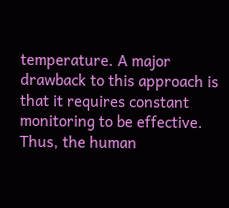temperature. A major drawback to this approach is that it requires constant monitoring to be effective. Thus, the human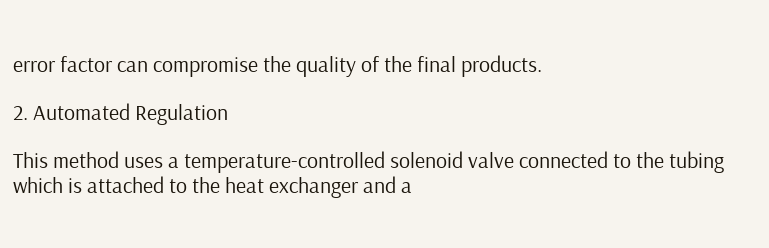error factor can compromise the quality of the final products.

2. Automated Regulation

This method uses a temperature-controlled solenoid valve connected to the tubing which is attached to the heat exchanger and a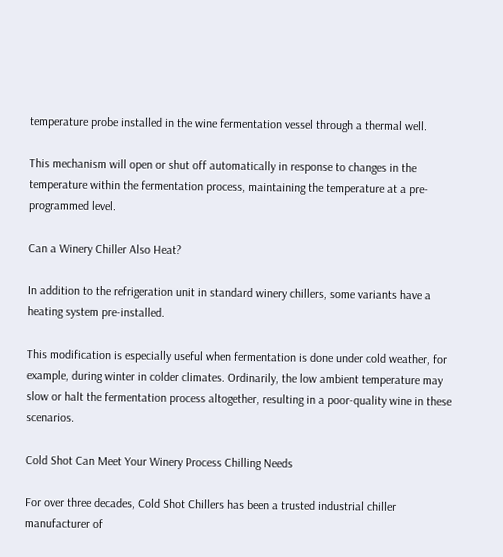temperature probe installed in the wine fermentation vessel through a thermal well.

This mechanism will open or shut off automatically in response to changes in the temperature within the fermentation process, maintaining the temperature at a pre-programmed level.

Can a Winery Chiller Also Heat?

In addition to the refrigeration unit in standard winery chillers, some variants have a heating system pre-installed.

This modification is especially useful when fermentation is done under cold weather, for example, during winter in colder climates. Ordinarily, the low ambient temperature may slow or halt the fermentation process altogether, resulting in a poor-quality wine in these scenarios.

Cold Shot Can Meet Your Winery Process Chilling Needs

For over three decades, Cold Shot Chillers has been a trusted industrial chiller manufacturer of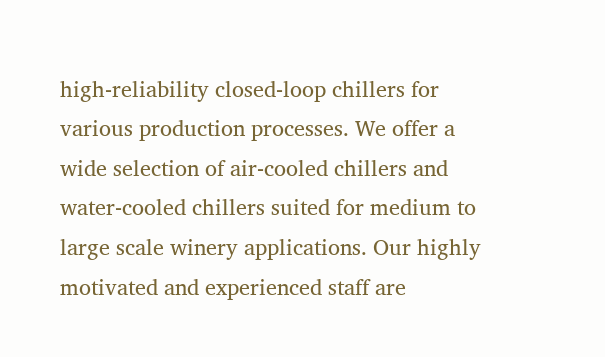high-reliability closed-loop chillers for various production processes. We offer a wide selection of air-cooled chillers and water-cooled chillers suited for medium to large scale winery applications. Our highly motivated and experienced staff are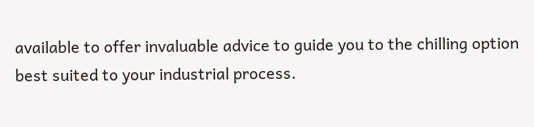available to offer invaluable advice to guide you to the chilling option best suited to your industrial process.